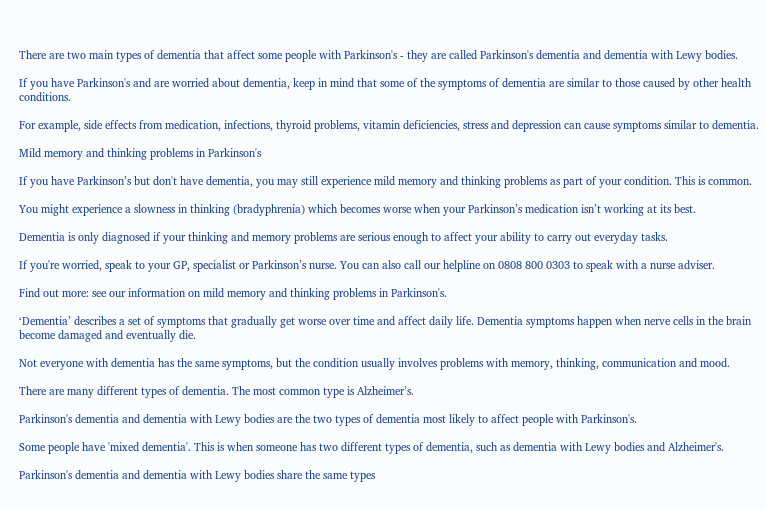There are two main types of dementia that affect some people with Parkinson's - they are called Parkinson's dementia and dementia with Lewy bodies.

If you have Parkinson's and are worried about dementia, keep in mind that some of the symptoms of dementia are similar to those caused by other health conditions.

For example, side effects from medication, infections, thyroid problems, vitamin deficiencies, stress and depression can cause symptoms similar to dementia.

Mild memory and thinking problems in Parkinson's

If you have Parkinson’s but don't have dementia, you may still experience mild memory and thinking problems as part of your condition. This is common.

You might experience a slowness in thinking (bradyphrenia) which becomes worse when your Parkinson’s medication isn’t working at its best.

Dementia is only diagnosed if your thinking and memory problems are serious enough to affect your ability to carry out everyday tasks.

If you're worried, speak to your GP, specialist or Parkinson’s nurse. You can also call our helpline on 0808 800 0303 to speak with a nurse adviser.

Find out more: see our information on mild memory and thinking problems in Parkinson's.

‘Dementia’ describes a set of symptoms that gradually get worse over time and affect daily life. Dementia symptoms happen when nerve cells in the brain become damaged and eventually die.

Not everyone with dementia has the same symptoms, but the condition usually involves problems with memory, thinking, communication and mood.

There are many different types of dementia. The most common type is Alzheimer’s.

Parkinson's dementia and dementia with Lewy bodies are the two types of dementia most likely to affect people with Parkinson's.

Some people have 'mixed dementia'. This is when someone has two different types of dementia, such as dementia with Lewy bodies and Alzheimer's.

Parkinson's dementia and dementia with Lewy bodies share the same types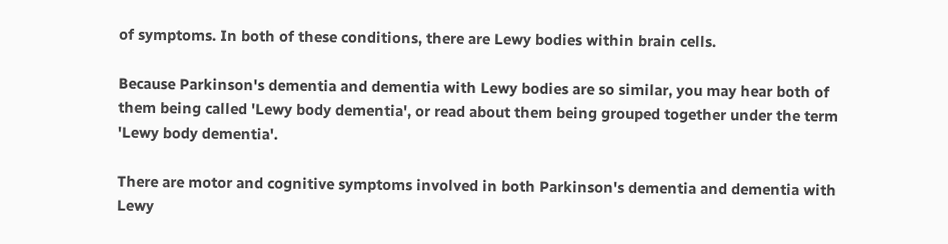of symptoms. In both of these conditions, there are Lewy bodies within brain cells.

Because Parkinson's dementia and dementia with Lewy bodies are so similar, you may hear both of them being called 'Lewy body dementia', or read about them being grouped together under the term 'Lewy body dementia'.

There are motor and cognitive symptoms involved in both Parkinson's dementia and dementia with Lewy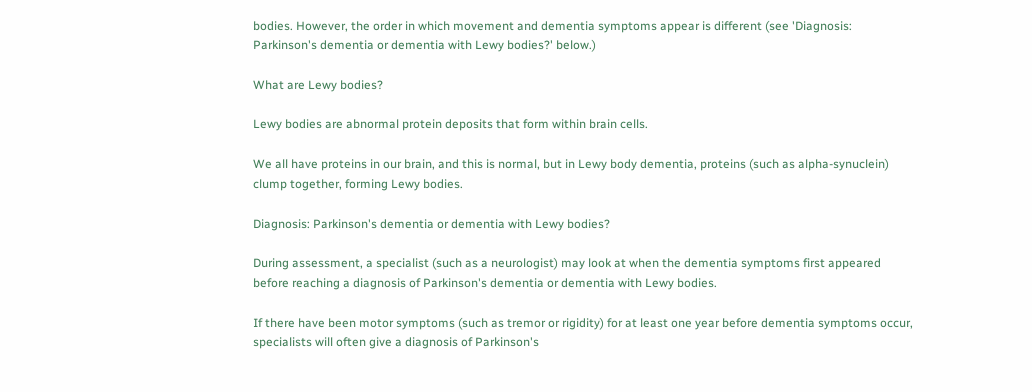bodies. However, the order in which movement and dementia symptoms appear is different (see 'Diagnosis: Parkinson's dementia or dementia with Lewy bodies?' below.)

What are Lewy bodies?

Lewy bodies are abnormal protein deposits that form within brain cells.

We all have proteins in our brain, and this is normal, but in Lewy body dementia, proteins (such as alpha-synuclein) clump together, forming Lewy bodies.

Diagnosis: Parkinson's dementia or dementia with Lewy bodies?

During assessment, a specialist (such as a neurologist) may look at when the dementia symptoms first appeared before reaching a diagnosis of Parkinson's dementia or dementia with Lewy bodies.

If there have been motor symptoms (such as tremor or rigidity) for at least one year before dementia symptoms occur, specialists will often give a diagnosis of Parkinson's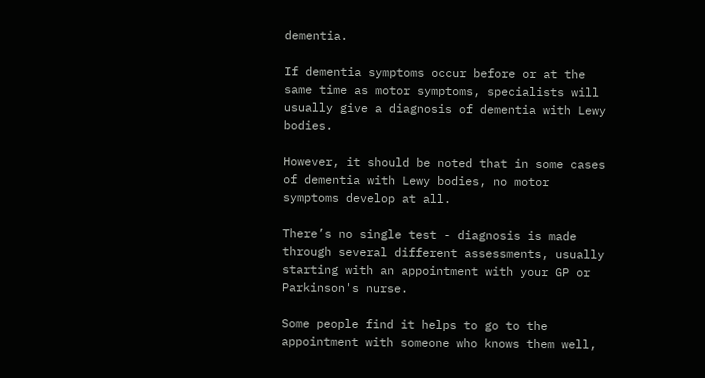dementia.

If dementia symptoms occur before or at the same time as motor symptoms, specialists will usually give a diagnosis of dementia with Lewy bodies.

However, it should be noted that in some cases of dementia with Lewy bodies, no motor symptoms develop at all.

There’s no single test - diagnosis is made through several different assessments, usually starting with an appointment with your GP or Parkinson's nurse.

Some people find it helps to go to the appointment with someone who knows them well,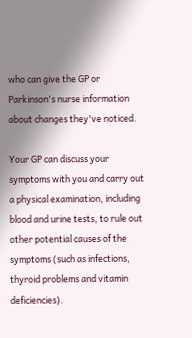who can give the GP or Parkinson's nurse information about changes they've noticed.

Your GP can discuss your symptoms with you and carry out a physical examination, including blood and urine tests, to rule out other potential causes of the symptoms (such as infections, thyroid problems and vitamin deficiencies).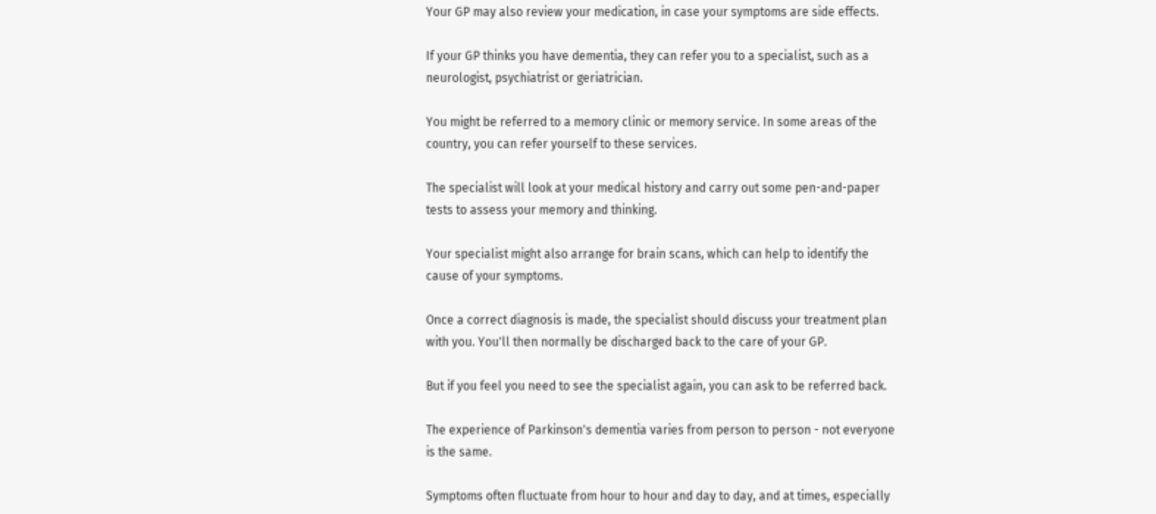Your GP may also review your medication, in case your symptoms are side effects.

If your GP thinks you have dementia, they can refer you to a specialist, such as a neurologist, psychiatrist or geriatrician.

You might be referred to a memory clinic or memory service. In some areas of the country, you can refer yourself to these services.

The specialist will look at your medical history and carry out some pen-and-paper tests to assess your memory and thinking.

Your specialist might also arrange for brain scans, which can help to identify the cause of your symptoms.

Once a correct diagnosis is made, the specialist should discuss your treatment plan with you. You'll then normally be discharged back to the care of your GP.

But if you feel you need to see the specialist again, you can ask to be referred back.

The experience of Parkinson's dementia varies from person to person - not everyone is the same.

Symptoms often fluctuate from hour to hour and day to day, and at times, especially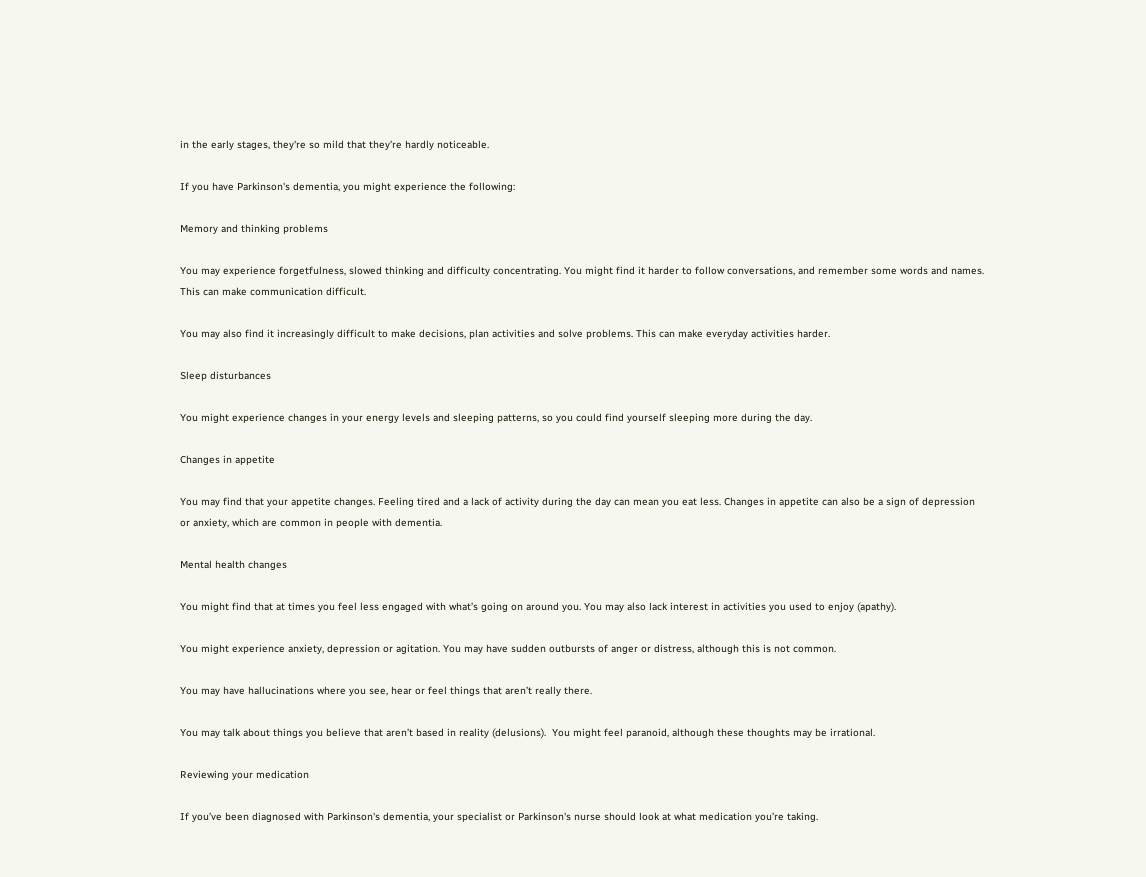in the early stages, they're so mild that they’re hardly noticeable.

If you have Parkinson's dementia, you might experience the following:

Memory and thinking problems

You may experience forgetfulness, slowed thinking and difficulty concentrating. You might find it harder to follow conversations, and remember some words and names. This can make communication difficult.

You may also find it increasingly difficult to make decisions, plan activities and solve problems. This can make everyday activities harder.

Sleep disturbances

You might experience changes in your energy levels and sleeping patterns, so you could find yourself sleeping more during the day.

Changes in appetite

You may find that your appetite changes. Feeling tired and a lack of activity during the day can mean you eat less. Changes in appetite can also be a sign of depression or anxiety, which are common in people with dementia.

Mental health changes

You might find that at times you feel less engaged with what’s going on around you. You may also lack interest in activities you used to enjoy (apathy).

You might experience anxiety, depression or agitation. You may have sudden outbursts of anger or distress, although this is not common.

You may have hallucinations where you see, hear or feel things that aren’t really there.

You may talk about things you believe that aren’t based in reality (delusions).  You might feel paranoid, although these thoughts may be irrational.

Reviewing your medication

If you’ve been diagnosed with Parkinson's dementia, your specialist or Parkinson's nurse should look at what medication you’re taking.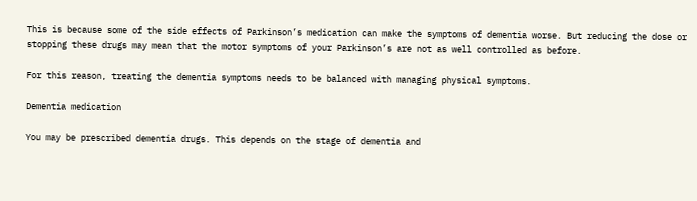This is because some of the side effects of Parkinson’s medication can make the symptoms of dementia worse. But reducing the dose or stopping these drugs may mean that the motor symptoms of your Parkinson’s are not as well controlled as before.

For this reason, treating the dementia symptoms needs to be balanced with managing physical symptoms.

Dementia medication

You may be prescribed dementia drugs. This depends on the stage of dementia and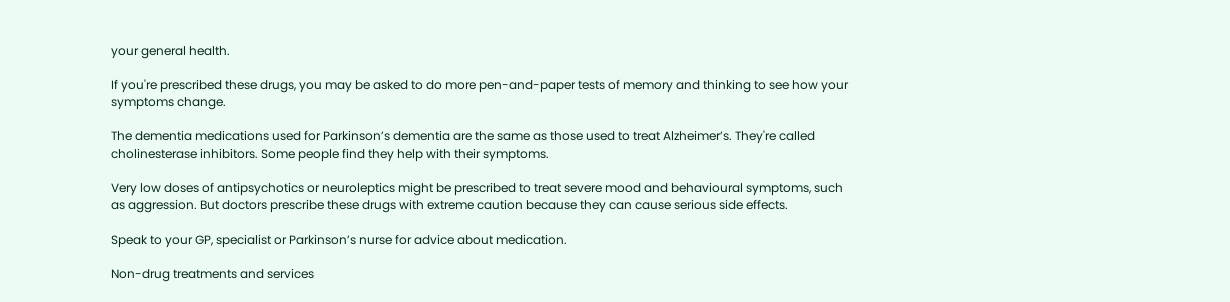your general health.

If you're prescribed these drugs, you may be asked to do more pen-and-paper tests of memory and thinking to see how your symptoms change.

The dementia medications used for Parkinson’s dementia are the same as those used to treat Alzheimer’s. They're called cholinesterase inhibitors. Some people find they help with their symptoms.

Very low doses of antipsychotics or neuroleptics might be prescribed to treat severe mood and behavioural symptoms, such as aggression. But doctors prescribe these drugs with extreme caution because they can cause serious side effects.

Speak to your GP, specialist or Parkinson’s nurse for advice about medication.

Non-drug treatments and services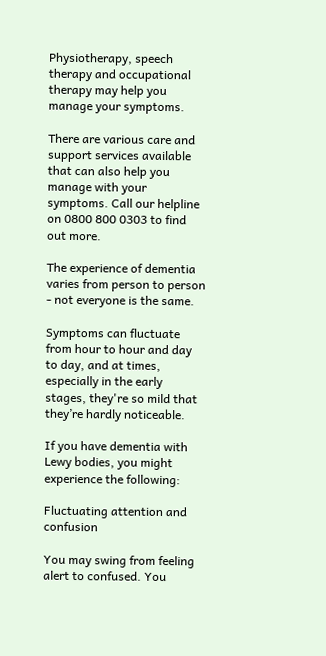Physiotherapy, speech therapy and occupational therapy may help you manage your symptoms.

There are various care and support services available that can also help you manage with your symptoms. Call our helpline on 0800 800 0303 to find out more.

The experience of dementia varies from person to person - not everyone is the same.

Symptoms can fluctuate from hour to hour and day to day, and at times, especially in the early stages, they're so mild that they’re hardly noticeable.

If you have dementia with Lewy bodies, you might experience the following:

Fluctuating attention and confusion

You may swing from feeling alert to confused. You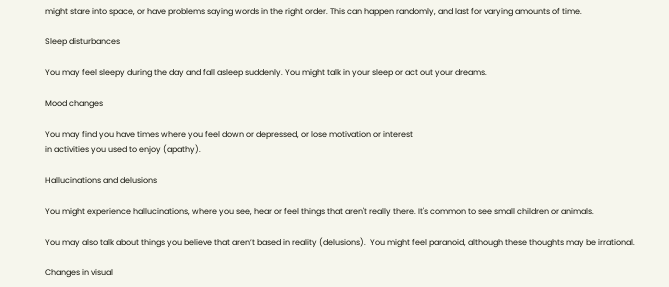might stare into space, or have problems saying words in the right order. This can happen randomly, and last for varying amounts of time.

Sleep disturbances

You may feel sleepy during the day and fall asleep suddenly. You might talk in your sleep or act out your dreams.

Mood changes

You may find you have times where you feel down or depressed, or lose motivation or interest
in activities you used to enjoy (apathy).

Hallucinations and delusions

You might experience hallucinations, where you see, hear or feel things that aren't really there. It's common to see small children or animals.

You may also talk about things you believe that aren’t based in reality (delusions).  You might feel paranoid, although these thoughts may be irrational.

Changes in visual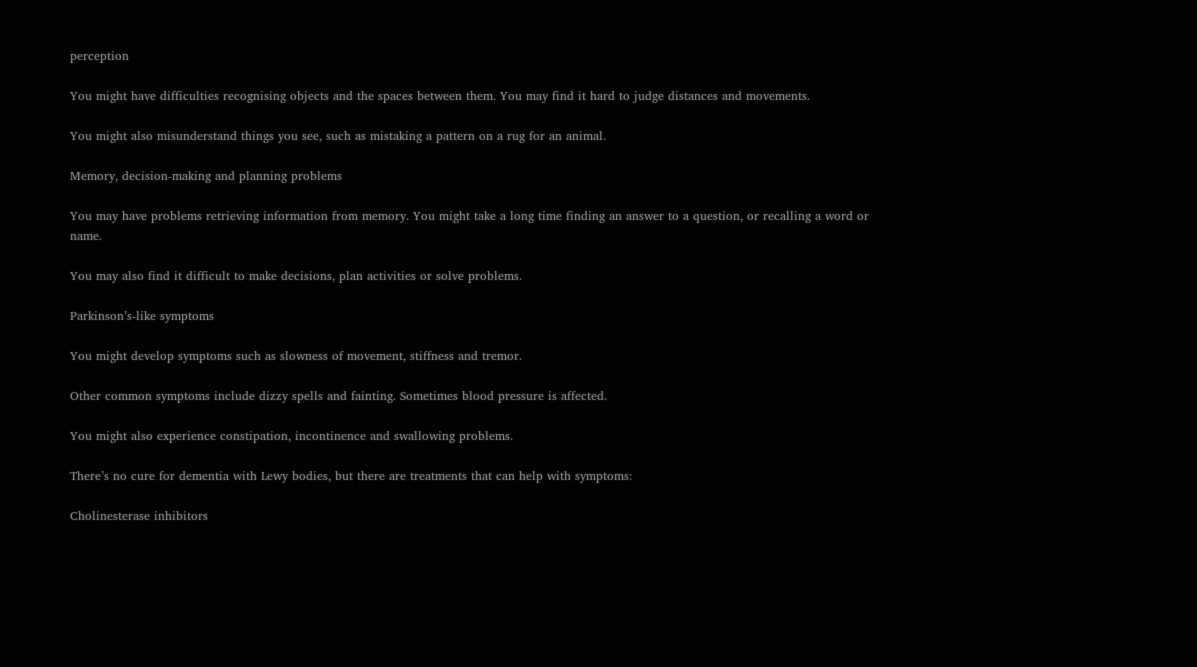perception

You might have difficulties recognising objects and the spaces between them. You may find it hard to judge distances and movements.

You might also misunderstand things you see, such as mistaking a pattern on a rug for an animal.

Memory, decision-making and planning problems

You may have problems retrieving information from memory. You might take a long time finding an answer to a question, or recalling a word or name.

You may also find it difficult to make decisions, plan activities or solve problems.

Parkinson’s-like symptoms

You might develop symptoms such as slowness of movement, stiffness and tremor.

Other common symptoms include dizzy spells and fainting. Sometimes blood pressure is affected.

You might also experience constipation, incontinence and swallowing problems.

There’s no cure for dementia with Lewy bodies, but there are treatments that can help with symptoms:

Cholinesterase inhibitors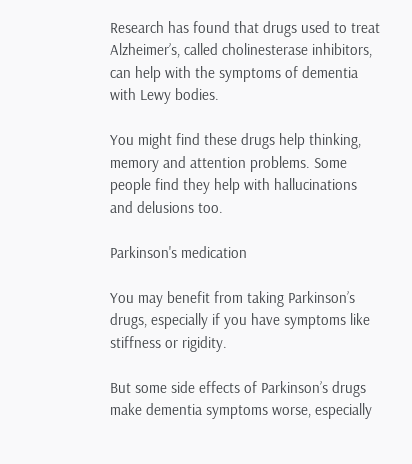Research has found that drugs used to treat Alzheimer’s, called cholinesterase inhibitors, can help with the symptoms of dementia with Lewy bodies.

You might find these drugs help thinking, memory and attention problems. Some people find they help with hallucinations and delusions too.

Parkinson's medication

You may benefit from taking Parkinson’s drugs, especially if you have symptoms like stiffness or rigidity.

But some side effects of Parkinson’s drugs make dementia symptoms worse, especially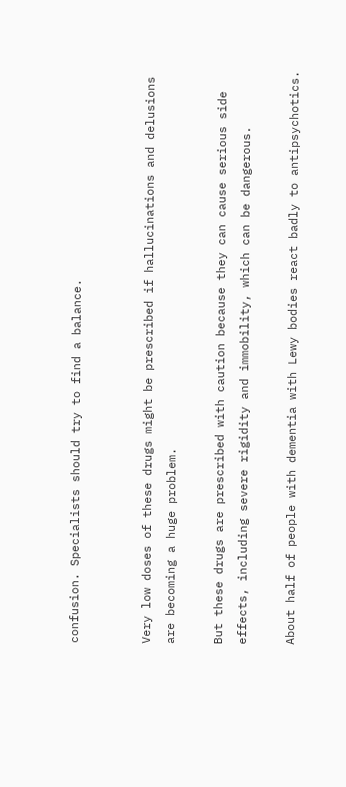confusion. Specialists should try to find a balance.


Very low doses of these drugs might be prescribed if hallucinations and delusions are becoming a huge problem.

But these drugs are prescribed with caution because they can cause serious side effects, including severe rigidity and immobility, which can be dangerous.

About half of people with dementia with Lewy bodies react badly to antipsychotics.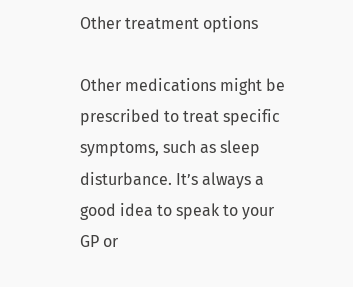Other treatment options

Other medications might be prescribed to treat specific symptoms, such as sleep disturbance. It’s always a good idea to speak to your GP or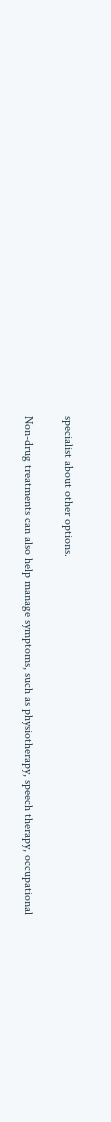specialist about other options.

Non-drug treatments can also help manage symptoms, such as physiotherapy, speech therapy, occupational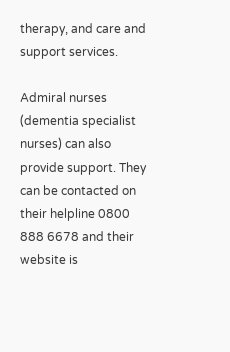therapy, and care and support services.

Admiral nurses (dementia specialist nurses) can also provide support. They can be contacted on their helpline 0800 888 6678 and their website is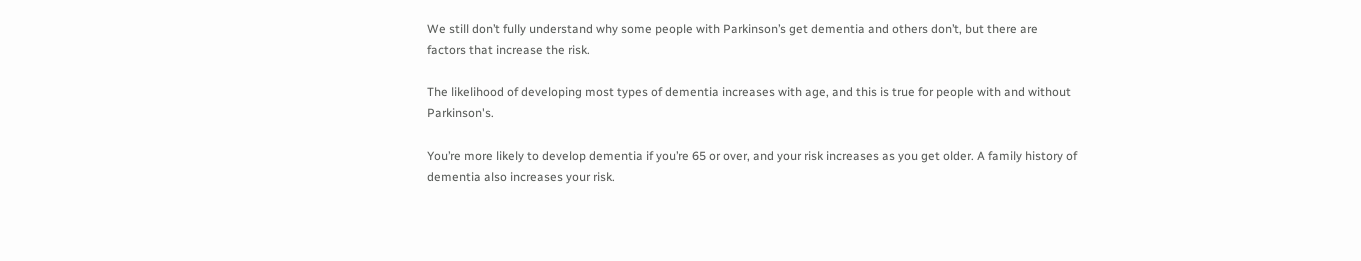We still don’t fully understand why some people with Parkinson’s get dementia and others don’t, but there are factors that increase the risk.

The likelihood of developing most types of dementia increases with age, and this is true for people with and without Parkinson's.

You’re more likely to develop dementia if you’re 65 or over, and your risk increases as you get older. A family history of dementia also increases your risk.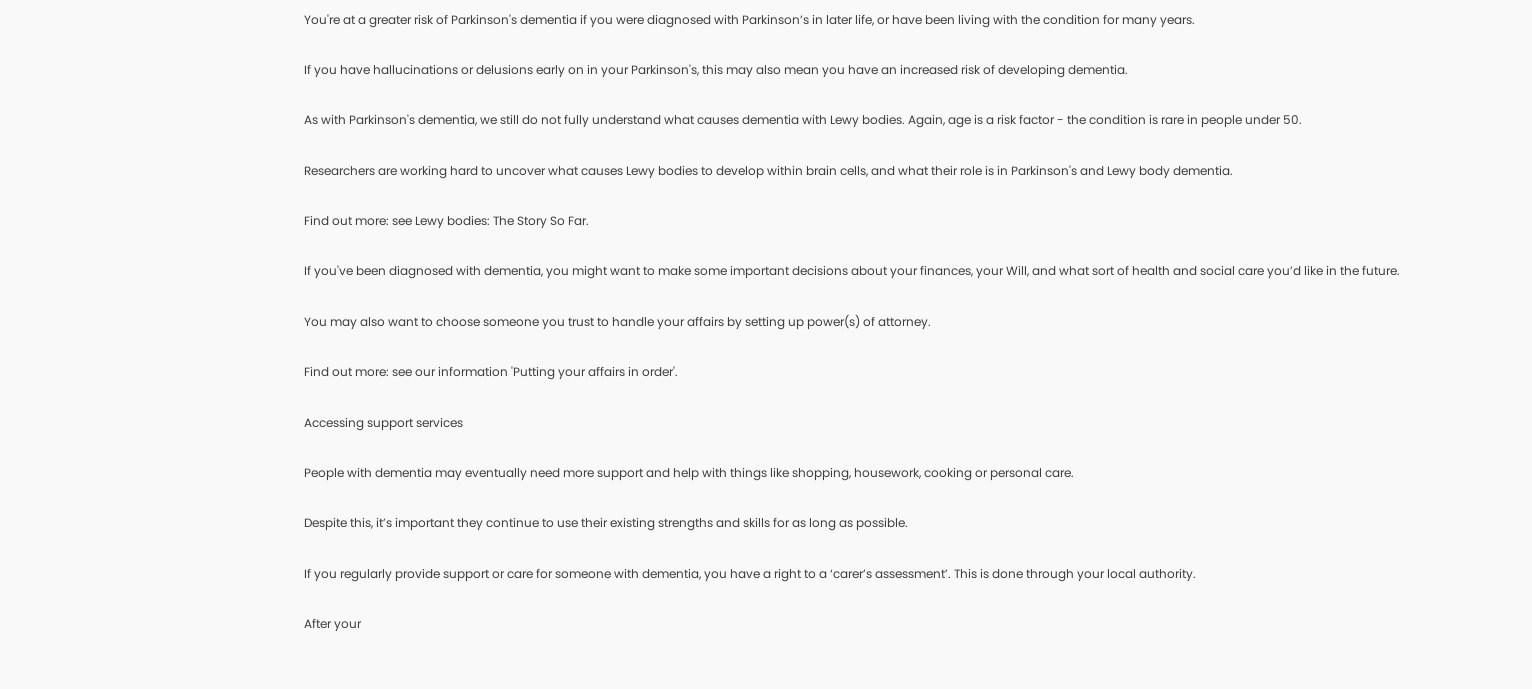You're at a greater risk of Parkinson's dementia if you were diagnosed with Parkinson’s in later life, or have been living with the condition for many years.

If you have hallucinations or delusions early on in your Parkinson's, this may also mean you have an increased risk of developing dementia.

As with Parkinson's dementia, we still do not fully understand what causes dementia with Lewy bodies. Again, age is a risk factor - the condition is rare in people under 50.

Researchers are working hard to uncover what causes Lewy bodies to develop within brain cells, and what their role is in Parkinson's and Lewy body dementia.

Find out more: see Lewy bodies: The Story So Far.

If you've been diagnosed with dementia, you might want to make some important decisions about your finances, your Will, and what sort of health and social care you’d like in the future.

You may also want to choose someone you trust to handle your affairs by setting up power(s) of attorney.

Find out more: see our information 'Putting your affairs in order'.

Accessing support services

People with dementia may eventually need more support and help with things like shopping, housework, cooking or personal care.

Despite this, it’s important they continue to use their existing strengths and skills for as long as possible.

If you regularly provide support or care for someone with dementia, you have a right to a ‘carer’s assessment’. This is done through your local authority.

After your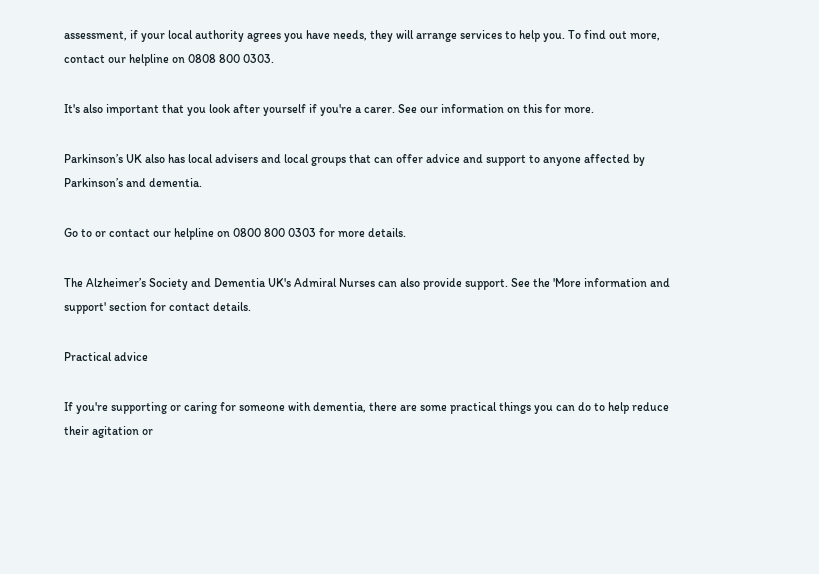assessment, if your local authority agrees you have needs, they will arrange services to help you. To find out more, contact our helpline on 0808 800 0303.

It's also important that you look after yourself if you're a carer. See our information on this for more.

Parkinson’s UK also has local advisers and local groups that can offer advice and support to anyone affected by Parkinson’s and dementia.

Go to or contact our helpline on 0800 800 0303 for more details.

The Alzheimer’s Society and Dementia UK's Admiral Nurses can also provide support. See the 'More information and support' section for contact details.

Practical advice

If you're supporting or caring for someone with dementia, there are some practical things you can do to help reduce their agitation or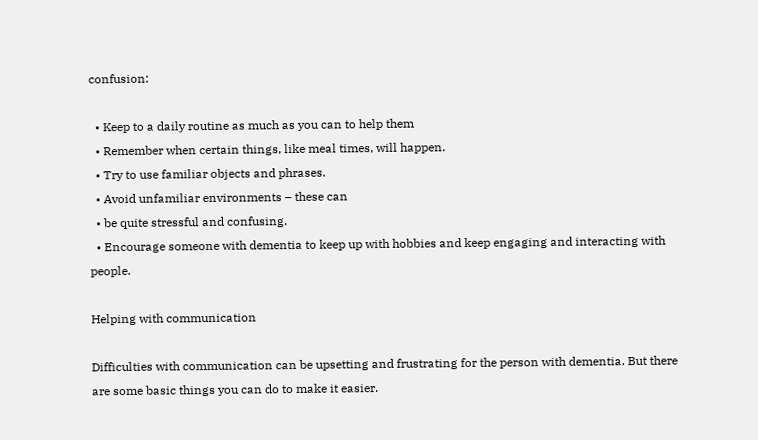confusion:

  • Keep to a daily routine as much as you can to help them
  • Remember when certain things, like meal times, will happen.
  • Try to use familiar objects and phrases.
  • Avoid unfamiliar environments – these can
  • be quite stressful and confusing.
  • Encourage someone with dementia to keep up with hobbies and keep engaging and interacting with people.

Helping with communication

Difficulties with communication can be upsetting and frustrating for the person with dementia. But there are some basic things you can do to make it easier.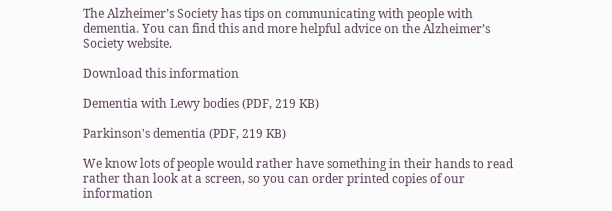The Alzheimer’s Society has tips on communicating with people with dementia. You can find this and more helpful advice on the Alzheimer’s Society website.

Download this information

Dementia with Lewy bodies (PDF, 219 KB)

Parkinson's dementia (PDF, 219 KB)

We know lots of people would rather have something in their hands to read rather than look at a screen, so you can order printed copies of our information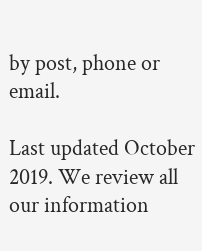by post, phone or email.

Last updated October 2019. We review all our information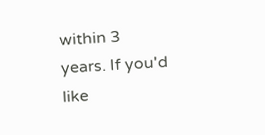within 3 years. If you'd like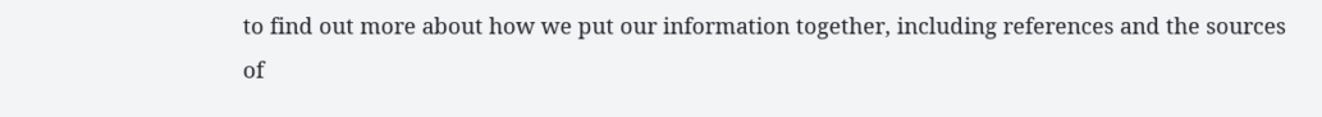to find out more about how we put our information together, including references and the sources of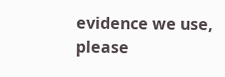evidence we use, please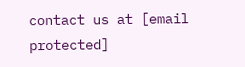contact us at [email protected]